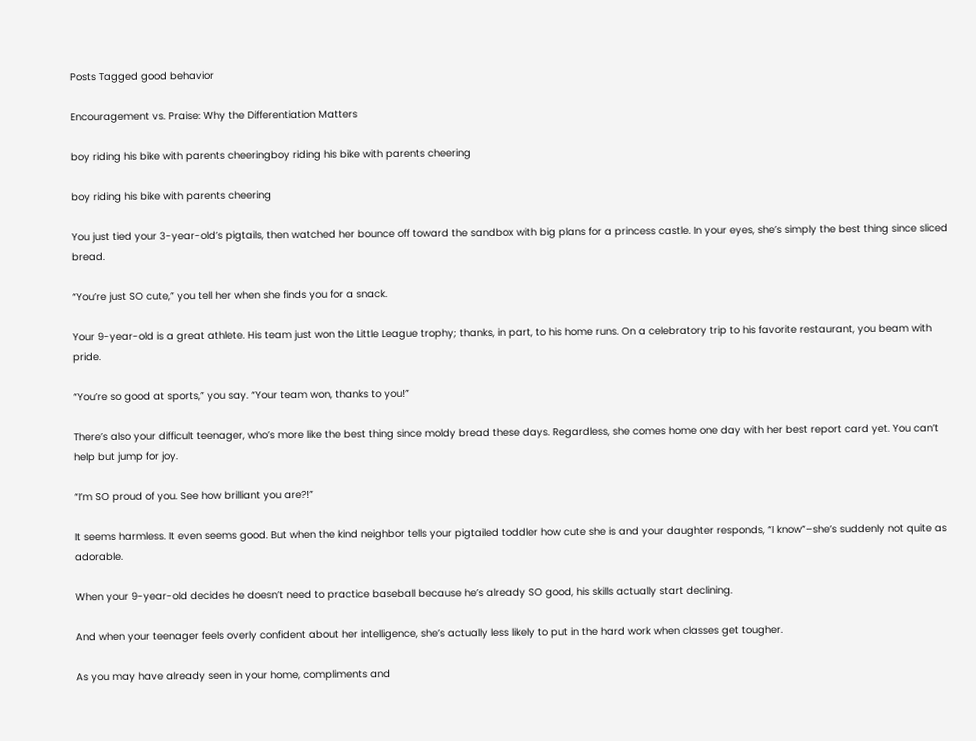Posts Tagged good behavior

Encouragement vs. Praise: Why the Differentiation Matters

boy riding his bike with parents cheeringboy riding his bike with parents cheering

boy riding his bike with parents cheering

You just tied your 3-year-old’s pigtails, then watched her bounce off toward the sandbox with big plans for a princess castle. In your eyes, she’s simply the best thing since sliced bread.

“You’re just SO cute,” you tell her when she finds you for a snack.

Your 9-year-old is a great athlete. His team just won the Little League trophy; thanks, in part, to his home runs. On a celebratory trip to his favorite restaurant, you beam with pride.

“You’re so good at sports,” you say. “Your team won, thanks to you!”

There’s also your difficult teenager, who’s more like the best thing since moldy bread these days. Regardless, she comes home one day with her best report card yet. You can’t help but jump for joy.

“I’m SO proud of you. See how brilliant you are?!”

It seems harmless. It even seems good. But when the kind neighbor tells your pigtailed toddler how cute she is and your daughter responds, “I know”–she’s suddenly not quite as adorable.

When your 9-year-old decides he doesn’t need to practice baseball because he’s already SO good, his skills actually start declining.

And when your teenager feels overly confident about her intelligence, she’s actually less likely to put in the hard work when classes get tougher.

As you may have already seen in your home, compliments and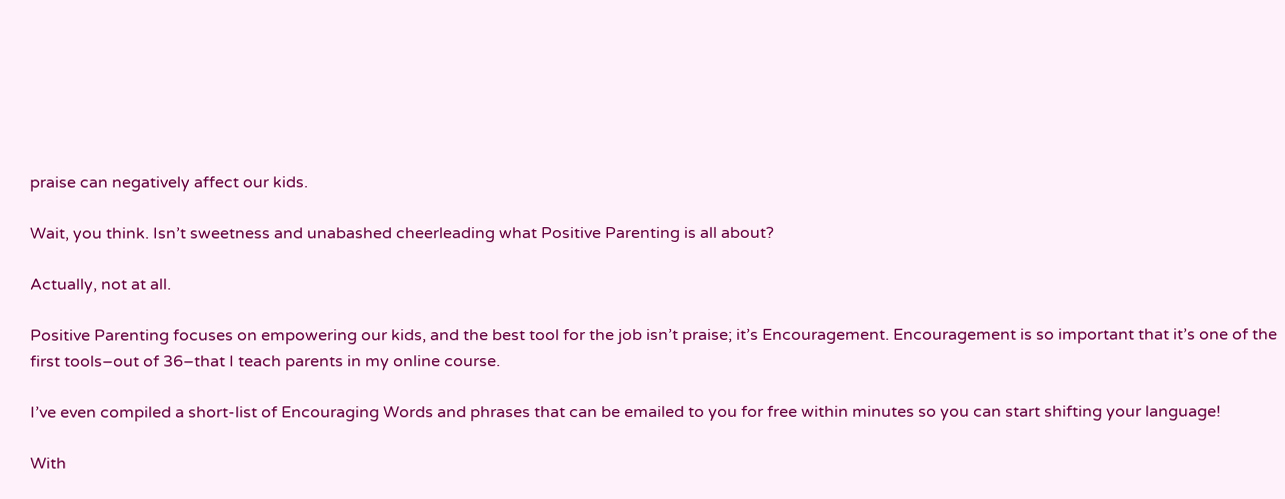praise can negatively affect our kids.

Wait, you think. Isn’t sweetness and unabashed cheerleading what Positive Parenting is all about?

Actually, not at all.

Positive Parenting focuses on empowering our kids, and the best tool for the job isn’t praise; it’s Encouragement. Encouragement is so important that it’s one of the first tools–out of 36–that I teach parents in my online course.

I’ve even compiled a short-list of Encouraging Words and phrases that can be emailed to you for free within minutes so you can start shifting your language!

With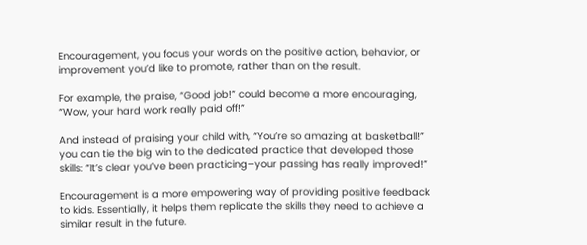Encouragement, you focus your words on the positive action, behavior, or improvement you’d like to promote, rather than on the result.

For example, the praise, “Good job!” could become a more encouraging, “Wow, your hard work really paid off!”

And instead of praising your child with, “You’re so amazing at basketball!” you can tie the big win to the dedicated practice that developed those skills: “It’s clear you’ve been practicing–your passing has really improved!”

Encouragement is a more empowering way of providing positive feedback to kids. Essentially, it helps them replicate the skills they need to achieve a similar result in the future.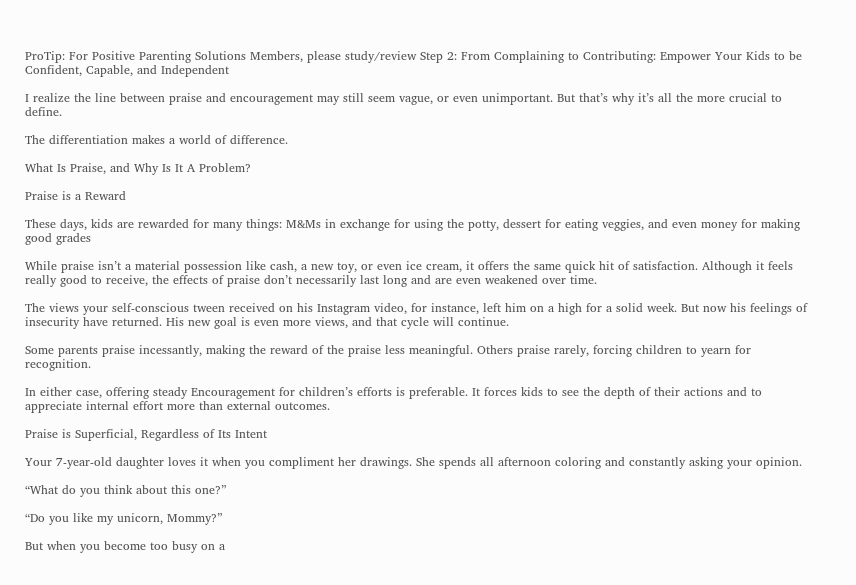ProTip: For Positive Parenting Solutions Members, please study/review Step 2: From Complaining to Contributing: Empower Your Kids to be Confident, Capable, and Independent

I realize the line between praise and encouragement may still seem vague, or even unimportant. But that’s why it’s all the more crucial to define.

The differentiation makes a world of difference.

What Is Praise, and Why Is It A Problem?

Praise is a Reward

These days, kids are rewarded for many things: M&Ms in exchange for using the potty, dessert for eating veggies, and even money for making good grades

While praise isn’t a material possession like cash, a new toy, or even ice cream, it offers the same quick hit of satisfaction. Although it feels really good to receive, the effects of praise don’t necessarily last long and are even weakened over time.

The views your self-conscious tween received on his Instagram video, for instance, left him on a high for a solid week. But now his feelings of insecurity have returned. His new goal is even more views, and that cycle will continue.

Some parents praise incessantly, making the reward of the praise less meaningful. Others praise rarely, forcing children to yearn for recognition.

In either case, offering steady Encouragement for children’s efforts is preferable. It forces kids to see the depth of their actions and to appreciate internal effort more than external outcomes.

Praise is Superficial, Regardless of Its Intent

Your 7-year-old daughter loves it when you compliment her drawings. She spends all afternoon coloring and constantly asking your opinion.

“What do you think about this one?”

“Do you like my unicorn, Mommy?”

But when you become too busy on a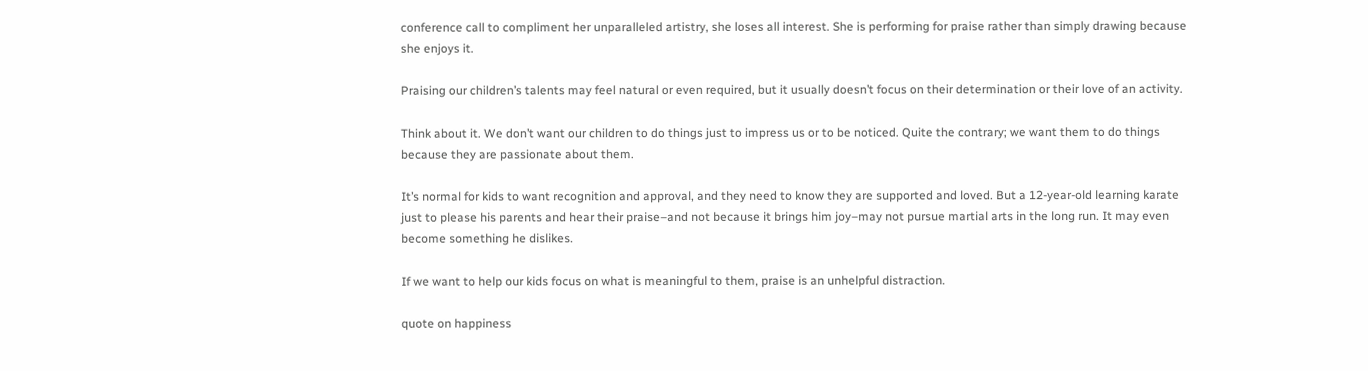conference call to compliment her unparalleled artistry, she loses all interest. She is performing for praise rather than simply drawing because she enjoys it.

Praising our children’s talents may feel natural or even required, but it usually doesn’t focus on their determination or their love of an activity.

Think about it. We don’t want our children to do things just to impress us or to be noticed. Quite the contrary; we want them to do things because they are passionate about them.

It’s normal for kids to want recognition and approval, and they need to know they are supported and loved. But a 12-year-old learning karate just to please his parents and hear their praise–and not because it brings him joy–may not pursue martial arts in the long run. It may even become something he dislikes.

If we want to help our kids focus on what is meaningful to them, praise is an unhelpful distraction.

quote on happiness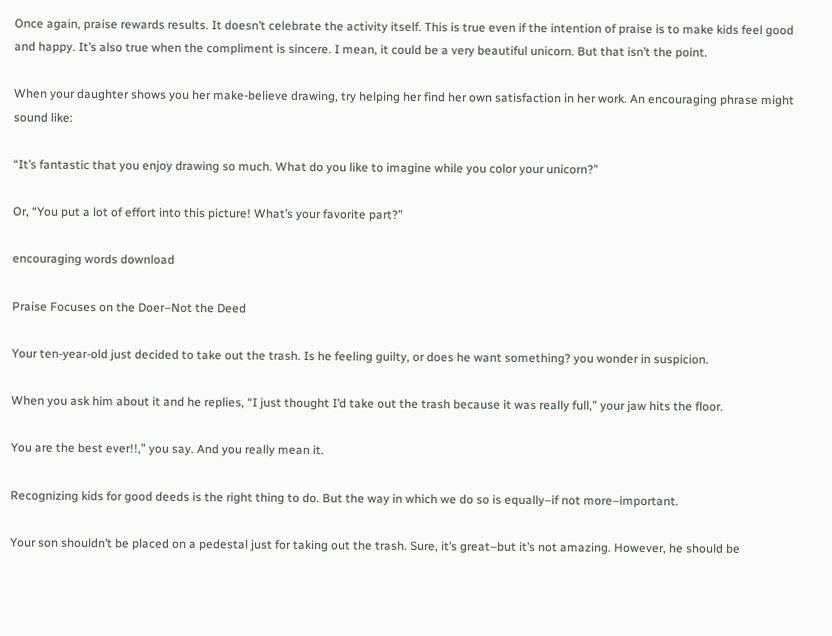Once again, praise rewards results. It doesn’t celebrate the activity itself. This is true even if the intention of praise is to make kids feel good and happy. It’s also true when the compliment is sincere. I mean, it could be a very beautiful unicorn. But that isn’t the point.

When your daughter shows you her make-believe drawing, try helping her find her own satisfaction in her work. An encouraging phrase might sound like:

“It’s fantastic that you enjoy drawing so much. What do you like to imagine while you color your unicorn?”

Or, “You put a lot of effort into this picture! What’s your favorite part?”

encouraging words download

Praise Focuses on the Doer–Not the Deed

Your ten-year-old just decided to take out the trash. Is he feeling guilty, or does he want something? you wonder in suspicion.

When you ask him about it and he replies, “I just thought I’d take out the trash because it was really full,” your jaw hits the floor.

You are the best ever!!,” you say. And you really mean it.

Recognizing kids for good deeds is the right thing to do. But the way in which we do so is equally–if not more–important.

Your son shouldn’t be placed on a pedestal just for taking out the trash. Sure, it’s great–but it’s not amazing. However, he should be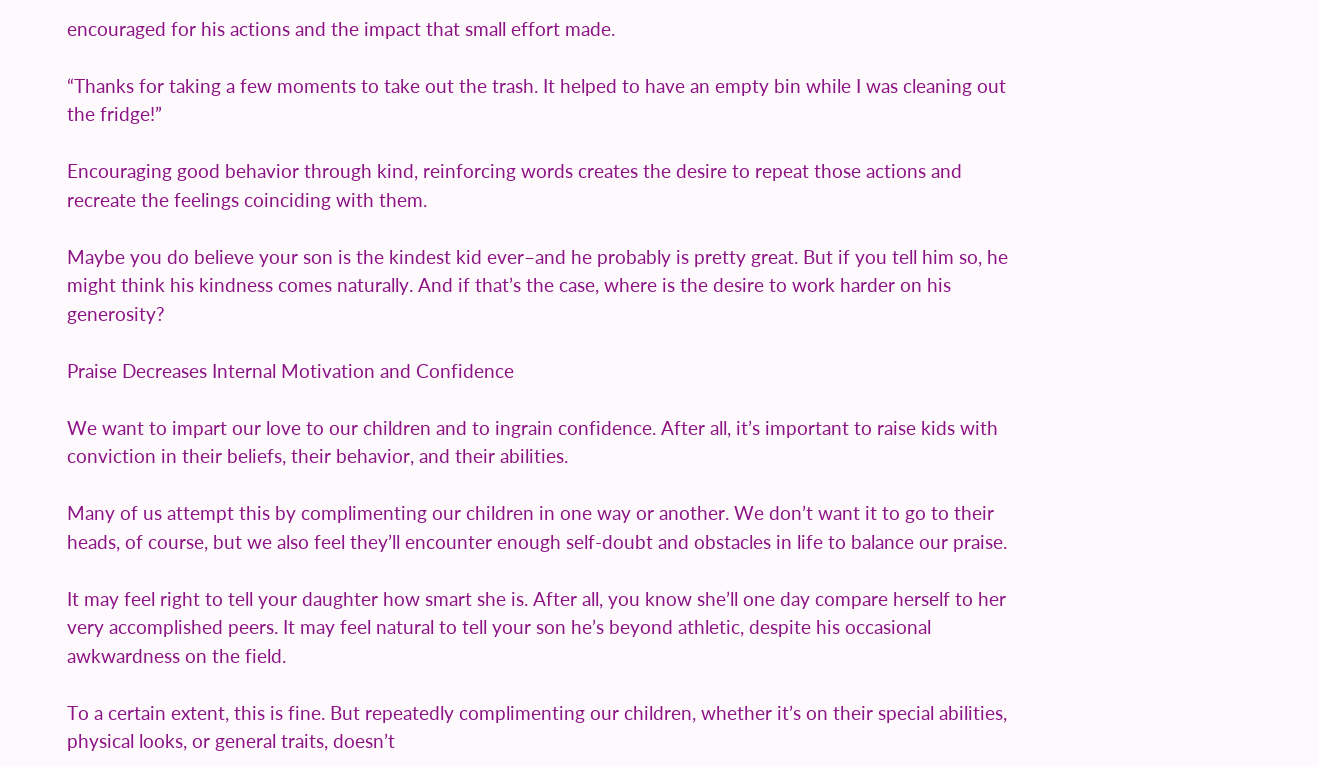encouraged for his actions and the impact that small effort made.

“Thanks for taking a few moments to take out the trash. It helped to have an empty bin while I was cleaning out the fridge!”

Encouraging good behavior through kind, reinforcing words creates the desire to repeat those actions and recreate the feelings coinciding with them.

Maybe you do believe your son is the kindest kid ever–and he probably is pretty great. But if you tell him so, he might think his kindness comes naturally. And if that’s the case, where is the desire to work harder on his generosity?

Praise Decreases Internal Motivation and Confidence

We want to impart our love to our children and to ingrain confidence. After all, it’s important to raise kids with conviction in their beliefs, their behavior, and their abilities.

Many of us attempt this by complimenting our children in one way or another. We don’t want it to go to their heads, of course, but we also feel they’ll encounter enough self-doubt and obstacles in life to balance our praise.

It may feel right to tell your daughter how smart she is. After all, you know she’ll one day compare herself to her very accomplished peers. It may feel natural to tell your son he’s beyond athletic, despite his occasional awkwardness on the field.

To a certain extent, this is fine. But repeatedly complimenting our children, whether it’s on their special abilities, physical looks, or general traits, doesn’t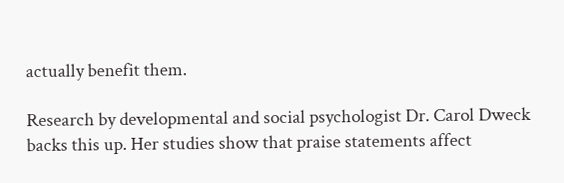actually benefit them.

Research by developmental and social psychologist Dr. Carol Dweck backs this up. Her studies show that praise statements affect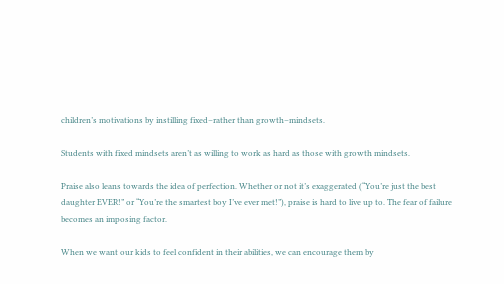children’s motivations by instilling fixed–rather than growth–mindsets.

Students with fixed mindsets aren’t as willing to work as hard as those with growth mindsets.

Praise also leans towards the idea of perfection. Whether or not it’s exaggerated (“You’re just the best daughter EVER!” or “You’re the smartest boy I’ve ever met!”), praise is hard to live up to. The fear of failure becomes an imposing factor.

When we want our kids to feel confident in their abilities, we can encourage them by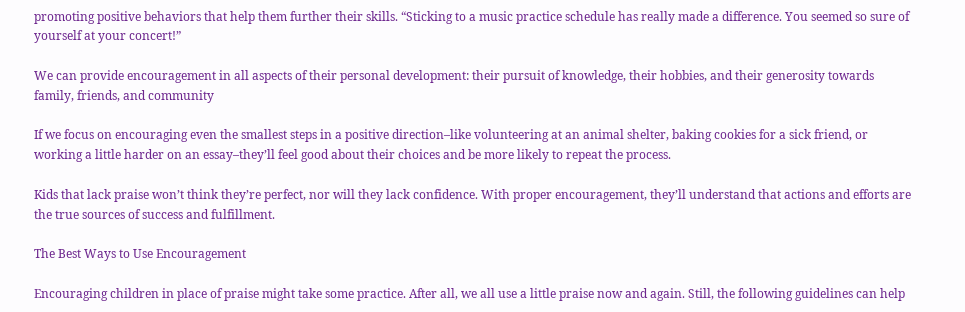promoting positive behaviors that help them further their skills. “Sticking to a music practice schedule has really made a difference. You seemed so sure of yourself at your concert!”

We can provide encouragement in all aspects of their personal development: their pursuit of knowledge, their hobbies, and their generosity towards family, friends, and community

If we focus on encouraging even the smallest steps in a positive direction–like volunteering at an animal shelter, baking cookies for a sick friend, or working a little harder on an essay–they’ll feel good about their choices and be more likely to repeat the process.

Kids that lack praise won’t think they’re perfect, nor will they lack confidence. With proper encouragement, they’ll understand that actions and efforts are the true sources of success and fulfillment.

The Best Ways to Use Encouragement

Encouraging children in place of praise might take some practice. After all, we all use a little praise now and again. Still, the following guidelines can help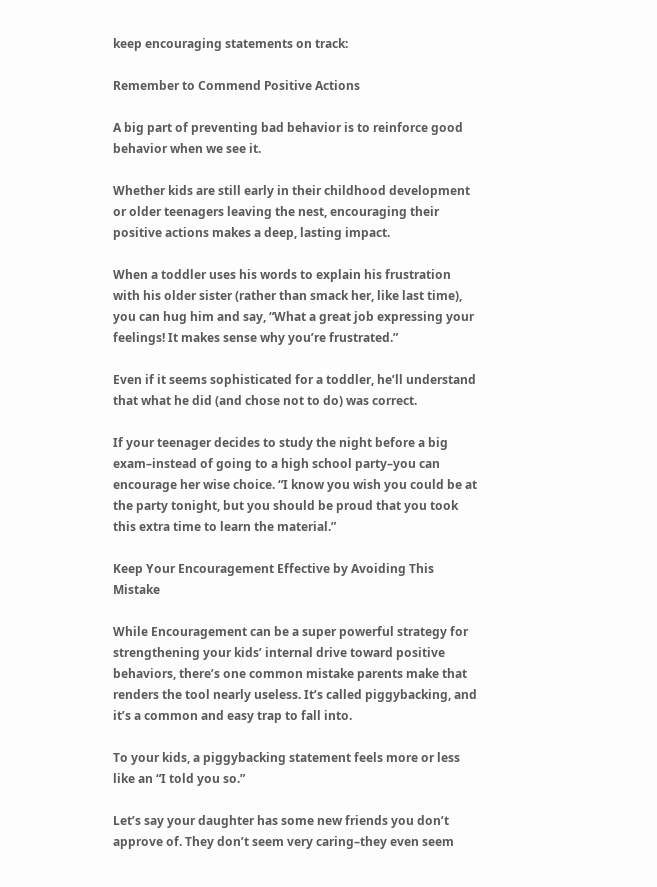keep encouraging statements on track:

Remember to Commend Positive Actions

A big part of preventing bad behavior is to reinforce good behavior when we see it.

Whether kids are still early in their childhood development or older teenagers leaving the nest, encouraging their positive actions makes a deep, lasting impact.

When a toddler uses his words to explain his frustration with his older sister (rather than smack her, like last time), you can hug him and say, “What a great job expressing your feelings! It makes sense why you’re frustrated.”

Even if it seems sophisticated for a toddler, he’ll understand that what he did (and chose not to do) was correct.

If your teenager decides to study the night before a big exam–instead of going to a high school party–you can encourage her wise choice. “I know you wish you could be at the party tonight, but you should be proud that you took this extra time to learn the material.”

Keep Your Encouragement Effective by Avoiding This Mistake

While Encouragement can be a super powerful strategy for strengthening your kids’ internal drive toward positive behaviors, there’s one common mistake parents make that renders the tool nearly useless. It’s called piggybacking, and it’s a common and easy trap to fall into.

To your kids, a piggybacking statement feels more or less like an “I told you so.”

Let’s say your daughter has some new friends you don’t approve of. They don’t seem very caring–they even seem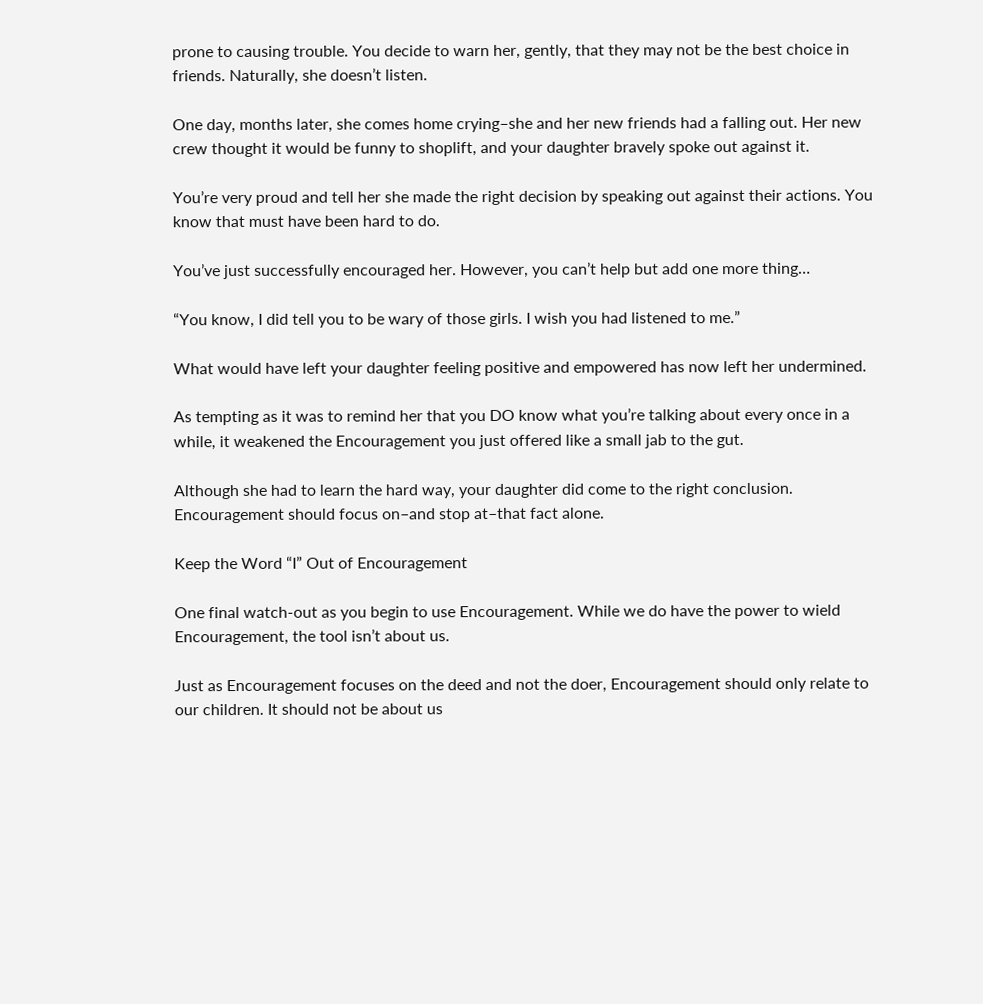prone to causing trouble. You decide to warn her, gently, that they may not be the best choice in friends. Naturally, she doesn’t listen.

One day, months later, she comes home crying–she and her new friends had a falling out. Her new crew thought it would be funny to shoplift, and your daughter bravely spoke out against it.

You’re very proud and tell her she made the right decision by speaking out against their actions. You know that must have been hard to do.

You’ve just successfully encouraged her. However, you can’t help but add one more thing…

“You know, I did tell you to be wary of those girls. I wish you had listened to me.”

What would have left your daughter feeling positive and empowered has now left her undermined.

As tempting as it was to remind her that you DO know what you’re talking about every once in a while, it weakened the Encouragement you just offered like a small jab to the gut.

Although she had to learn the hard way, your daughter did come to the right conclusion. Encouragement should focus on–and stop at–that fact alone.

Keep the Word “I” Out of Encouragement

One final watch-out as you begin to use Encouragement. While we do have the power to wield Encouragement, the tool isn’t about us.

Just as Encouragement focuses on the deed and not the doer, Encouragement should only relate to our children. It should not be about us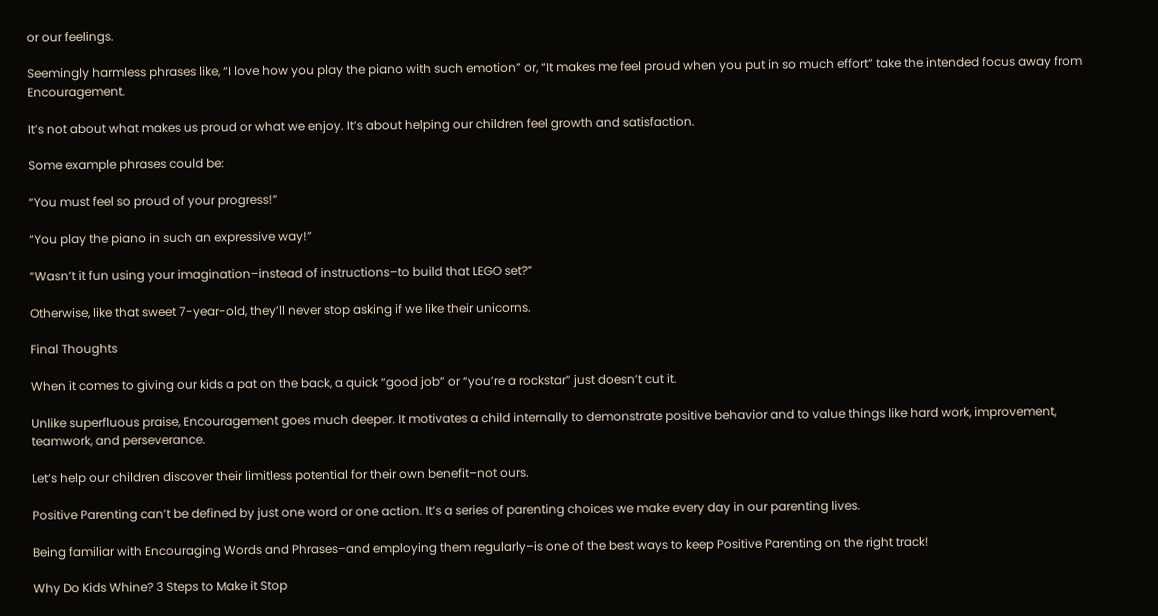or our feelings.

Seemingly harmless phrases like, “I love how you play the piano with such emotion” or, “It makes me feel proud when you put in so much effort” take the intended focus away from Encouragement.

It’s not about what makes us proud or what we enjoy. It’s about helping our children feel growth and satisfaction.

Some example phrases could be:

“You must feel so proud of your progress!”

“You play the piano in such an expressive way!”

“Wasn’t it fun using your imagination–instead of instructions–to build that LEGO set?”

Otherwise, like that sweet 7-year-old, they’ll never stop asking if we like their unicorns.

Final Thoughts

When it comes to giving our kids a pat on the back, a quick “good job” or “you’re a rockstar” just doesn’t cut it.

Unlike superfluous praise, Encouragement goes much deeper. It motivates a child internally to demonstrate positive behavior and to value things like hard work, improvement, teamwork, and perseverance.

Let’s help our children discover their limitless potential for their own benefit–not ours.

Positive Parenting can’t be defined by just one word or one action. It’s a series of parenting choices we make every day in our parenting lives.

Being familiar with Encouraging Words and Phrases–and employing them regularly–is one of the best ways to keep Positive Parenting on the right track!

Why Do Kids Whine? 3 Steps to Make it Stop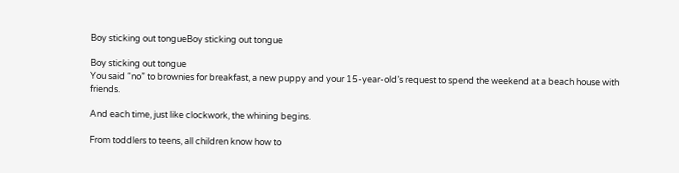Boy sticking out tongueBoy sticking out tongue

Boy sticking out tongue
You said “no” to brownies for breakfast, a new puppy and your 15-year-old’s request to spend the weekend at a beach house with friends.

And each time, just like clockwork, the whining begins.

From toddlers to teens, all children know how to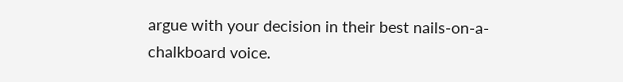argue with your decision in their best nails-on-a-chalkboard voice.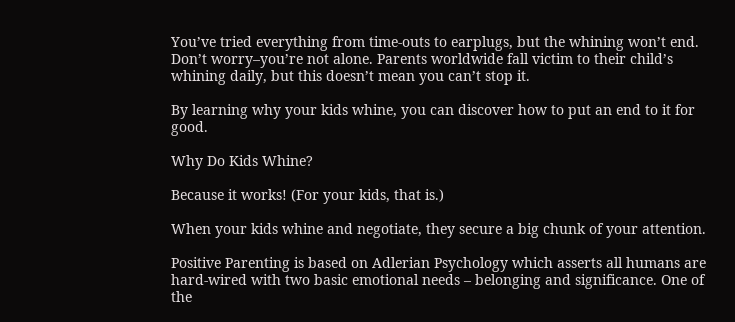You’ve tried everything from time-outs to earplugs, but the whining won’t end. Don’t worry–you’re not alone. Parents worldwide fall victim to their child’s whining daily, but this doesn’t mean you can’t stop it.

By learning why your kids whine, you can discover how to put an end to it for good.

Why Do Kids Whine?

Because it works! (For your kids, that is.)

When your kids whine and negotiate, they secure a big chunk of your attention.

Positive Parenting is based on Adlerian Psychology which asserts all humans are hard-wired with two basic emotional needs – belonging and significance. One of the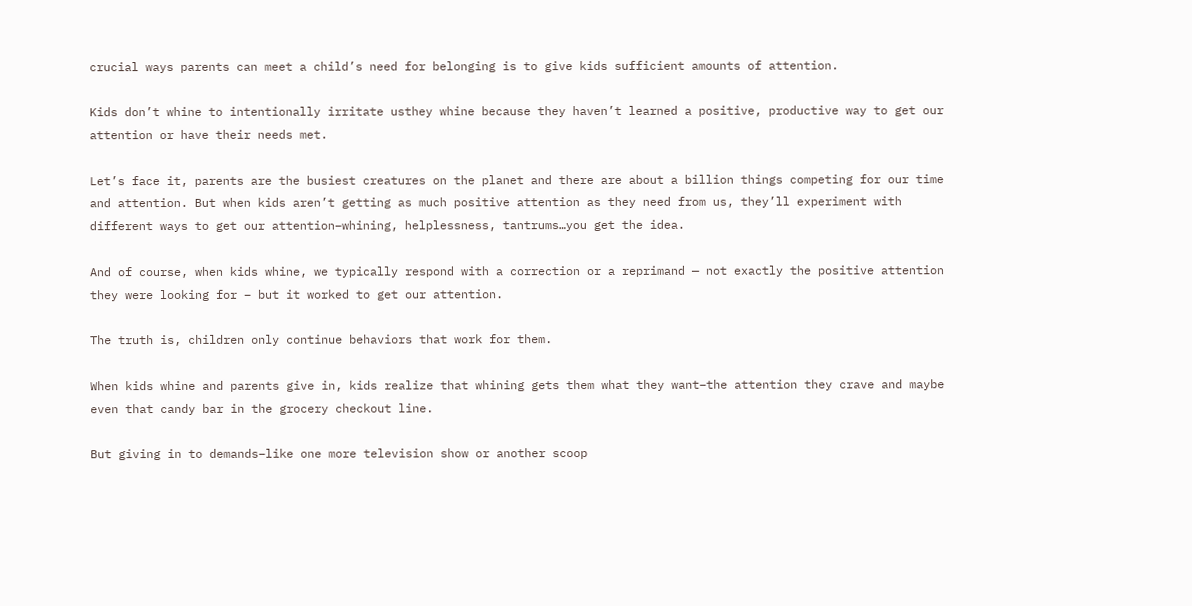crucial ways parents can meet a child’s need for belonging is to give kids sufficient amounts of attention.

Kids don’t whine to intentionally irritate usthey whine because they haven’t learned a positive, productive way to get our attention or have their needs met.

Let’s face it, parents are the busiest creatures on the planet and there are about a billion things competing for our time and attention. But when kids aren’t getting as much positive attention as they need from us, they’ll experiment with different ways to get our attention–whining, helplessness, tantrums…you get the idea.

And of course, when kids whine, we typically respond with a correction or a reprimand — not exactly the positive attention they were looking for – but it worked to get our attention.

The truth is, children only continue behaviors that work for them.

When kids whine and parents give in, kids realize that whining gets them what they want–the attention they crave and maybe even that candy bar in the grocery checkout line.

But giving in to demands–like one more television show or another scoop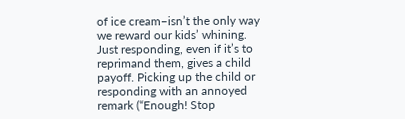of ice cream–isn’t the only way we reward our kids’ whining. Just responding, even if it’s to reprimand them, gives a child payoff. Picking up the child or responding with an annoyed remark (“Enough! Stop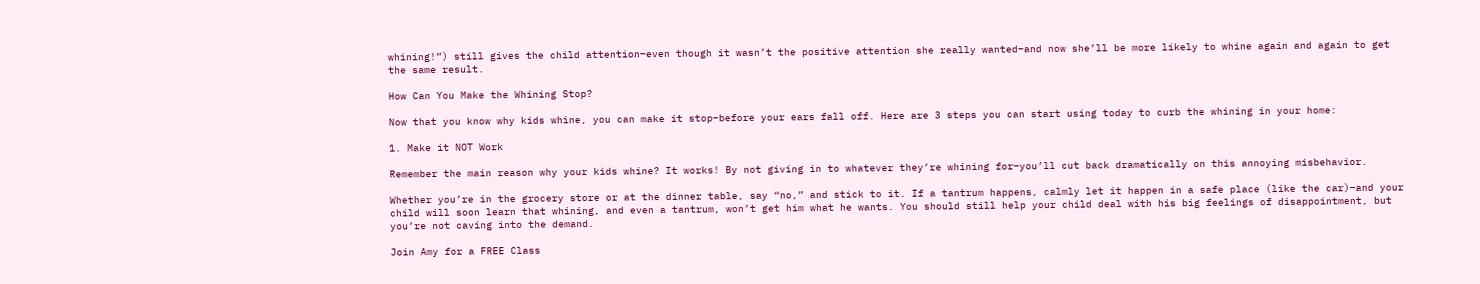whining!”) still gives the child attention–even though it wasn’t the positive attention she really wanted–and now she’ll be more likely to whine again and again to get the same result.

How Can You Make the Whining Stop?

Now that you know why kids whine, you can make it stop–before your ears fall off. Here are 3 steps you can start using today to curb the whining in your home:

1. Make it NOT Work

Remember the main reason why your kids whine? It works! By not giving in to whatever they’re whining for–you’ll cut back dramatically on this annoying misbehavior.

Whether you’re in the grocery store or at the dinner table, say “no,” and stick to it. If a tantrum happens, calmly let it happen in a safe place (like the car)–and your child will soon learn that whining, and even a tantrum, won’t get him what he wants. You should still help your child deal with his big feelings of disappointment, but you’re not caving into the demand.

Join Amy for a FREE Class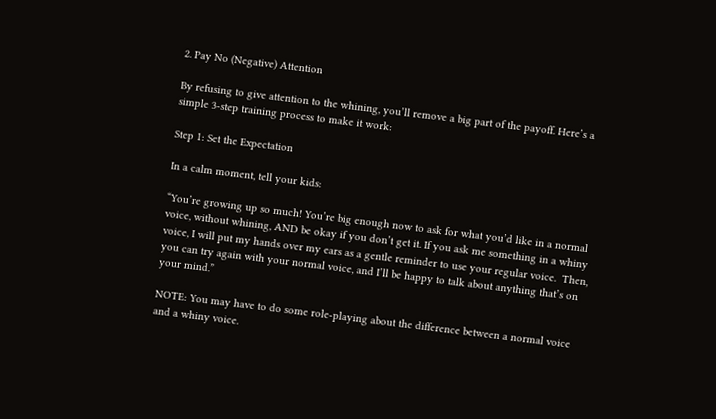2. Pay No (Negative) Attention

By refusing to give attention to the whining, you’ll remove a big part of the payoff. Here’s a simple 3-step training process to make it work:

Step 1: Set the Expectation

In a calm moment, tell your kids:

“You’re growing up so much! You’re big enough now to ask for what you’d like in a normal voice, without whining, AND be okay if you don’t get it. If you ask me something in a whiny voice, I will put my hands over my ears as a gentle reminder to use your regular voice.  Then, you can try again with your normal voice, and I’ll be happy to talk about anything that’s on your mind.”

NOTE: You may have to do some role-playing about the difference between a normal voice and a whiny voice.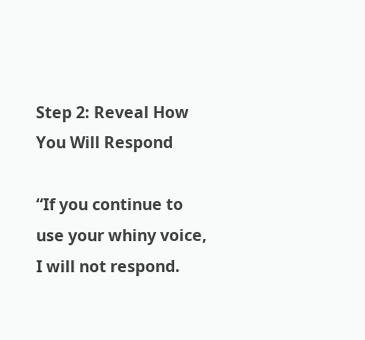Step 2: Reveal How You Will Respond

“If you continue to use your whiny voice, I will not respond.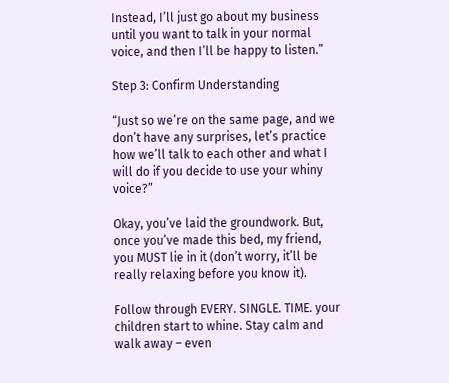Instead, I’ll just go about my business until you want to talk in your normal voice, and then I’ll be happy to listen.”

Step 3: Confirm Understanding

“Just so we’re on the same page, and we don’t have any surprises, let’s practice how we’ll talk to each other and what I will do if you decide to use your whiny voice?”

Okay, you’ve laid the groundwork. But, once you’ve made this bed, my friend, you MUST lie in it (don’t worry, it’ll be really relaxing before you know it).

Follow through EVERY. SINGLE. TIME. your children start to whine. Stay calm and walk away – even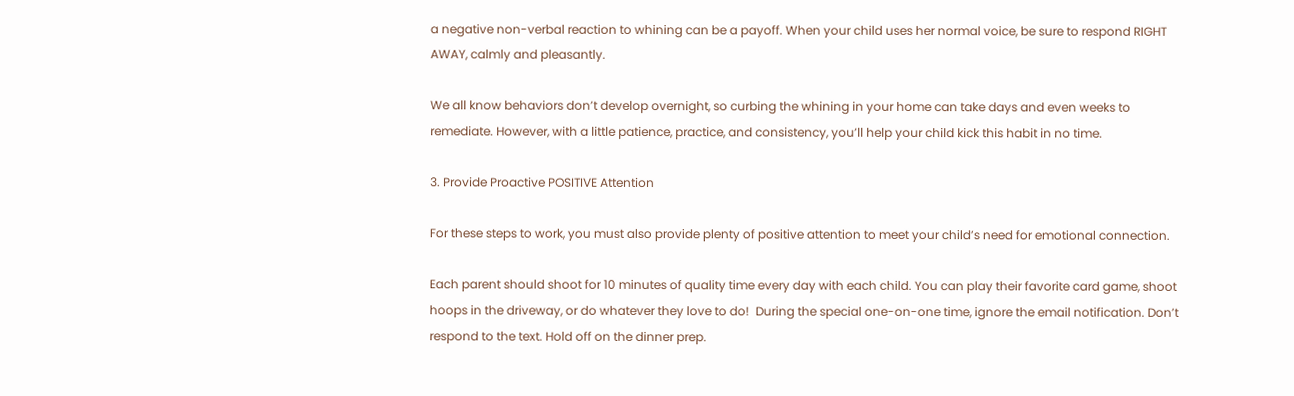a negative non-verbal reaction to whining can be a payoff. When your child uses her normal voice, be sure to respond RIGHT AWAY, calmly and pleasantly.

We all know behaviors don’t develop overnight, so curbing the whining in your home can take days and even weeks to remediate. However, with a little patience, practice, and consistency, you’ll help your child kick this habit in no time.

3. Provide Proactive POSITIVE Attention

For these steps to work, you must also provide plenty of positive attention to meet your child’s need for emotional connection.

Each parent should shoot for 10 minutes of quality time every day with each child. You can play their favorite card game, shoot hoops in the driveway, or do whatever they love to do!  During the special one-on-one time, ignore the email notification. Don’t respond to the text. Hold off on the dinner prep.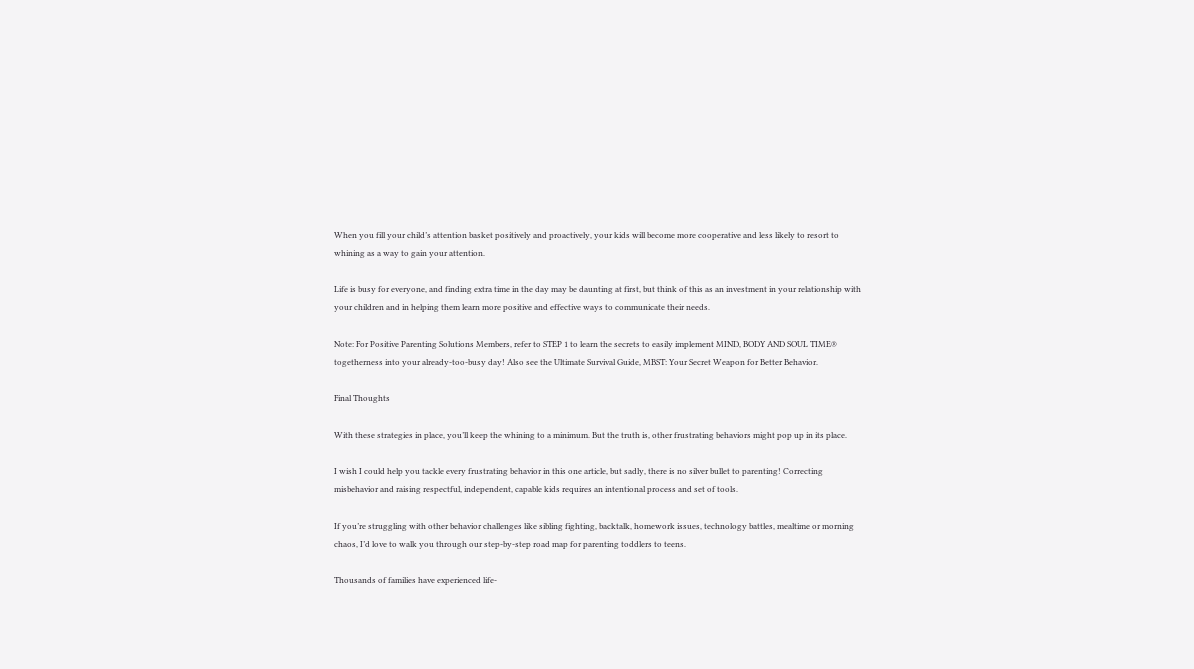When you fill your child’s attention basket positively and proactively, your kids will become more cooperative and less likely to resort to whining as a way to gain your attention.

Life is busy for everyone, and finding extra time in the day may be daunting at first, but think of this as an investment in your relationship with your children and in helping them learn more positive and effective ways to communicate their needs.

Note: For Positive Parenting Solutions Members, refer to STEP 1 to learn the secrets to easily implement MIND, BODY AND SOUL TIME® togetherness into your already-too-busy day! Also see the Ultimate Survival Guide, MBST: Your Secret Weapon for Better Behavior.

Final Thoughts

With these strategies in place, you’ll keep the whining to a minimum. But the truth is, other frustrating behaviors might pop up in its place.

I wish I could help you tackle every frustrating behavior in this one article, but sadly, there is no silver bullet to parenting! Correcting misbehavior and raising respectful, independent, capable kids requires an intentional process and set of tools.

If you’re struggling with other behavior challenges like sibling fighting, backtalk, homework issues, technology battles, mealtime or morning chaos, I’d love to walk you through our step-by-step road map for parenting toddlers to teens.

Thousands of families have experienced life-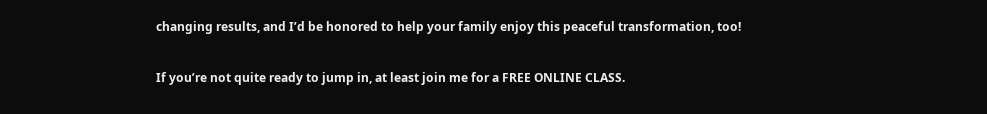changing results, and I’d be honored to help your family enjoy this peaceful transformation, too!

If you’re not quite ready to jump in, at least join me for a FREE ONLINE CLASS.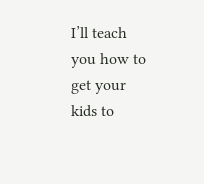I’ll teach you how to get your kids to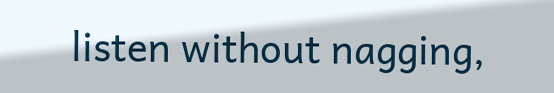listen without nagging,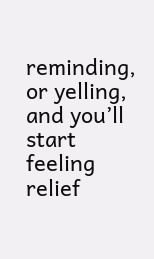reminding, or yelling, and you’ll start feeling relief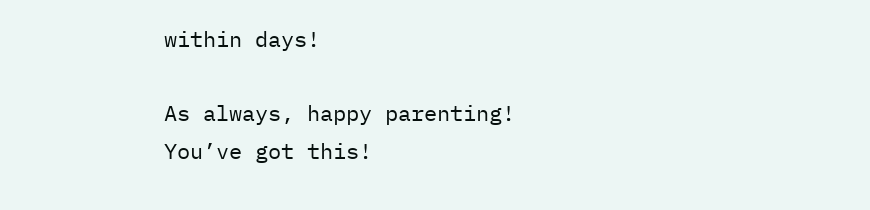within days!

As always, happy parenting! You’ve got this!